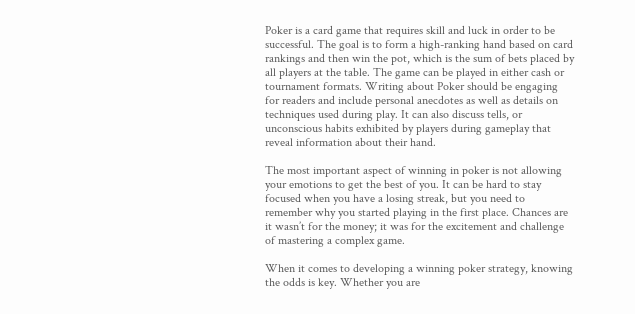Poker is a card game that requires skill and luck in order to be successful. The goal is to form a high-ranking hand based on card rankings and then win the pot, which is the sum of bets placed by all players at the table. The game can be played in either cash or tournament formats. Writing about Poker should be engaging for readers and include personal anecdotes as well as details on techniques used during play. It can also discuss tells, or unconscious habits exhibited by players during gameplay that reveal information about their hand.

The most important aspect of winning in poker is not allowing your emotions to get the best of you. It can be hard to stay focused when you have a losing streak, but you need to remember why you started playing in the first place. Chances are it wasn’t for the money; it was for the excitement and challenge of mastering a complex game.

When it comes to developing a winning poker strategy, knowing the odds is key. Whether you are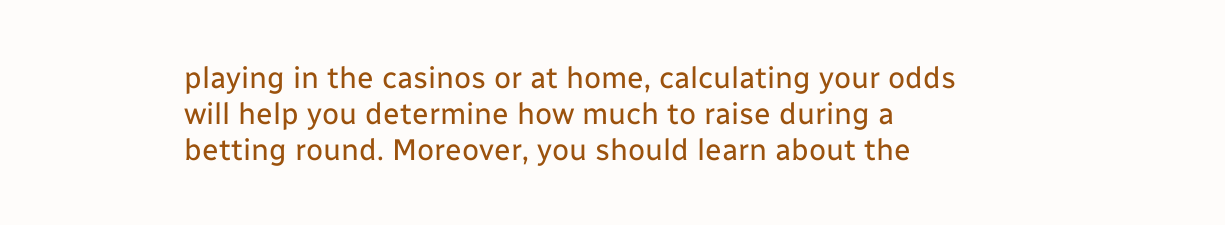playing in the casinos or at home, calculating your odds will help you determine how much to raise during a betting round. Moreover, you should learn about the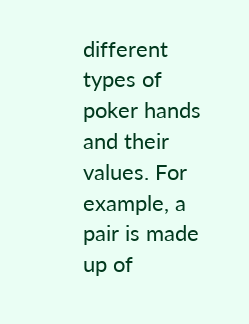different types of poker hands and their values. For example, a pair is made up of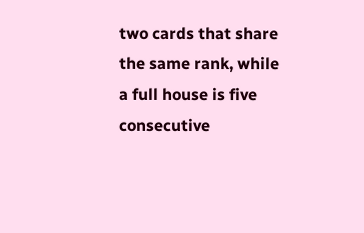two cards that share the same rank, while a full house is five consecutive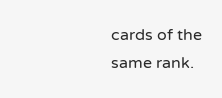cards of the same rank.